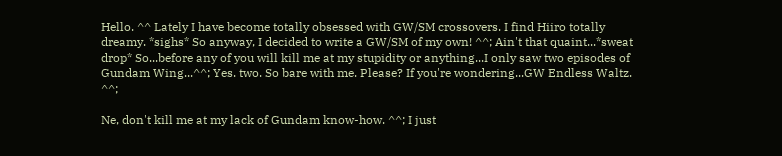Hello. ^^ Lately I have become totally obsessed with GW/SM crossovers. I find Hiiro totally dreamy. *sighs* So anyway, I decided to write a GW/SM of my own! ^^; Ain't that quaint...*sweat drop* So...before any of you will kill me at my stupidity or anything...I only saw two episodes of Gundam Wing...^^; Yes. two. So bare with me. Please? If you're wondering...GW Endless Waltz. ^^;

Ne, don't kill me at my lack of Gundam know-how. ^^; I just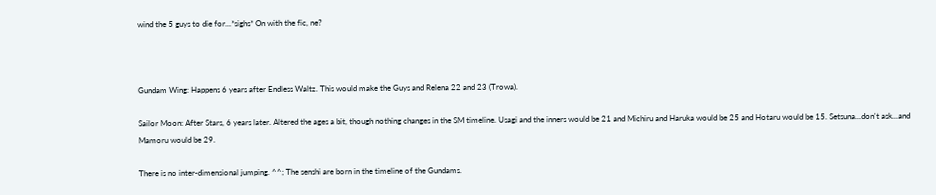wind the 5 guys to die for...*sighs* On with the fic, ne?



Gundam Wing: Happens 6 years after Endless Waltz. This would make the Guys and Relena 22 and 23 (Trowa).

Sailor Moon: After Stars, 6 years later. Altered the ages a bit, though nothing changes in the SM timeline. Usagi and the inners would be 21 and Michiru and Haruka would be 25 and Hotaru would be 15. Setsuna...don't ask...and Mamoru would be 29.

There is no inter-dimensional jumping. ^^; The senshi are born in the timeline of the Gundams.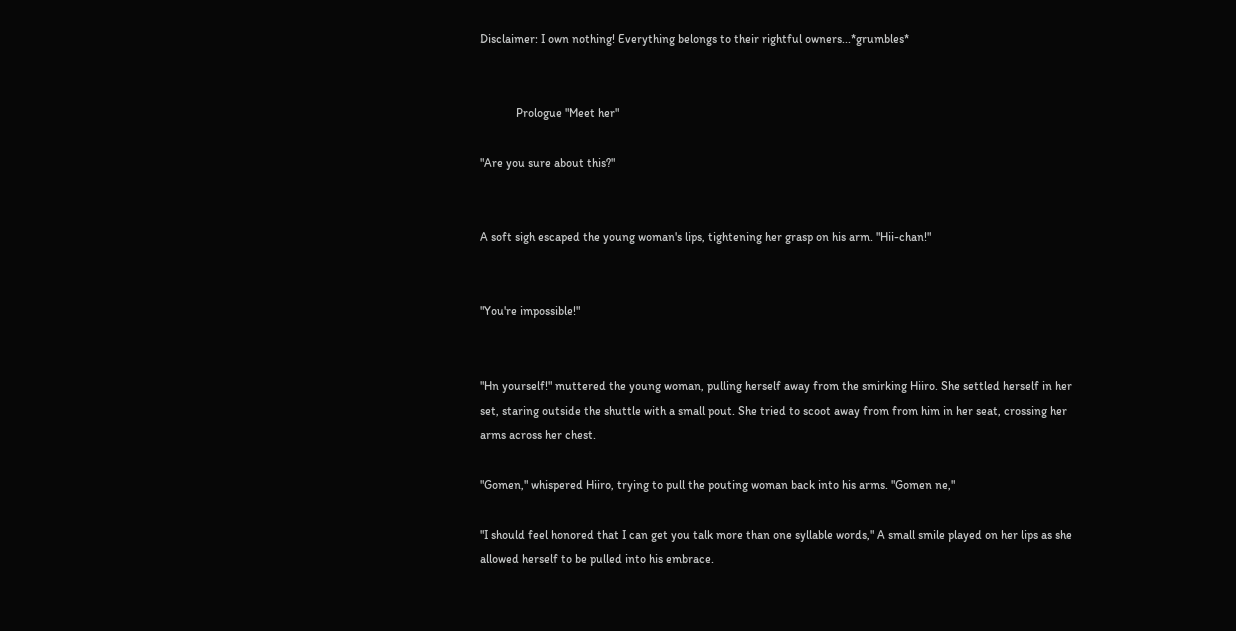Disclaimer: I own nothing! Everything belongs to their rightful owners...*grumbles*


            Prologue "Meet her"

"Are you sure about this?"


A soft sigh escaped the young woman's lips, tightening her grasp on his arm. "Hii-chan!"


"You're impossible!"


"Hn yourself!" muttered the young woman, pulling herself away from the smirking Hiiro. She settled herself in her set, staring outside the shuttle with a small pout. She tried to scoot away from from him in her seat, crossing her arms across her chest.

"Gomen," whispered Hiiro, trying to pull the pouting woman back into his arms. "Gomen ne,"

"I should feel honored that I can get you talk more than one syllable words," A small smile played on her lips as she allowed herself to be pulled into his embrace.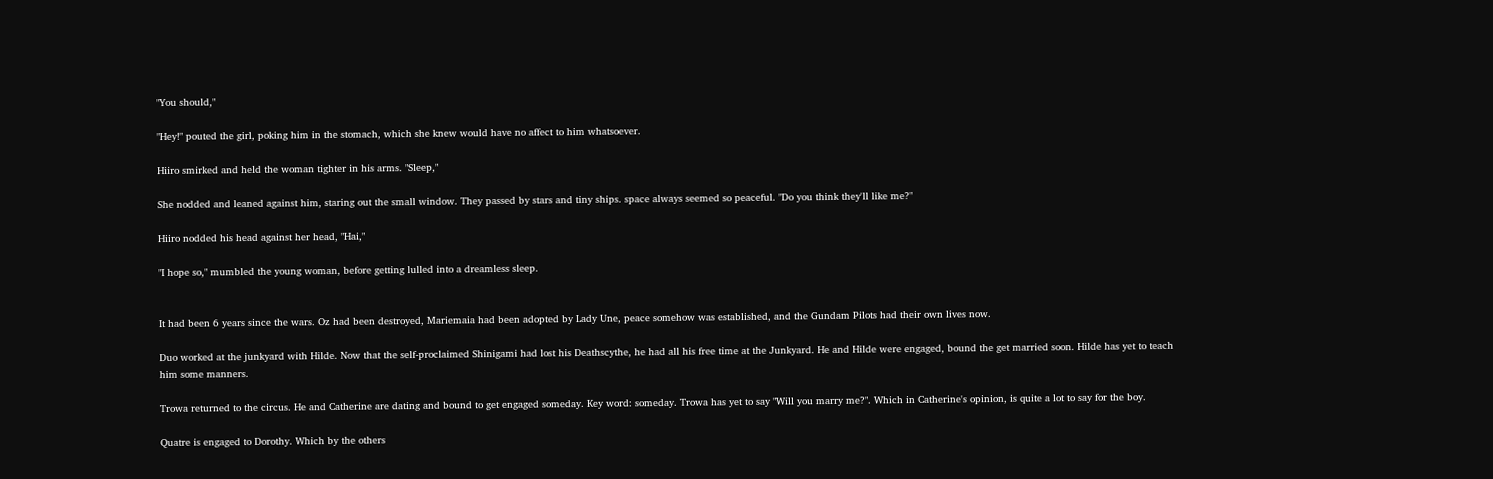"You should,"

"Hey!" pouted the girl, poking him in the stomach, which she knew would have no affect to him whatsoever.

Hiiro smirked and held the woman tighter in his arms. "Sleep,"

She nodded and leaned against him, staring out the small window. They passed by stars and tiny ships. space always seemed so peaceful. "Do you think they'll like me?"

Hiiro nodded his head against her head, "Hai,"

"I hope so," mumbled the young woman, before getting lulled into a dreamless sleep.


It had been 6 years since the wars. Oz had been destroyed, Mariemaia had been adopted by Lady Une, peace somehow was established, and the Gundam Pilots had their own lives now.

Duo worked at the junkyard with Hilde. Now that the self-proclaimed Shinigami had lost his Deathscythe, he had all his free time at the Junkyard. He and Hilde were engaged, bound the get married soon. Hilde has yet to teach him some manners.

Trowa returned to the circus. He and Catherine are dating and bound to get engaged someday. Key word: someday. Trowa has yet to say "Will you marry me?". Which in Catherine's opinion, is quite a lot to say for the boy.

Quatre is engaged to Dorothy. Which by the others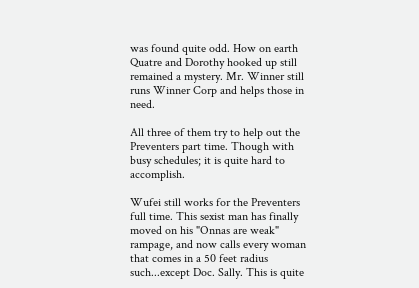was found quite odd. How on earth Quatre and Dorothy hooked up still remained a mystery. Mr. Winner still runs Winner Corp and helps those in need.

All three of them try to help out the Preventers part time. Though with busy schedules; it is quite hard to accomplish.

Wufei still works for the Preventers full time. This sexist man has finally moved on his "Onnas are weak" rampage, and now calls every woman that comes in a 50 feet radius such...except Doc. Sally. This is quite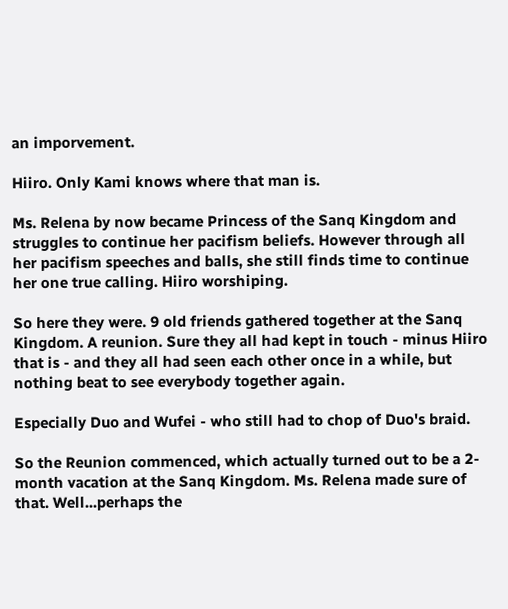an imporvement.

Hiiro. Only Kami knows where that man is.

Ms. Relena by now became Princess of the Sanq Kingdom and struggles to continue her pacifism beliefs. However through all her pacifism speeches and balls, she still finds time to continue her one true calling. Hiiro worshiping.

So here they were. 9 old friends gathered together at the Sanq Kingdom. A reunion. Sure they all had kept in touch - minus Hiiro that is - and they all had seen each other once in a while, but nothing beat to see everybody together again.

Especially Duo and Wufei - who still had to chop of Duo's braid.

So the Reunion commenced, which actually turned out to be a 2-month vacation at the Sanq Kingdom. Ms. Relena made sure of that. Well...perhaps the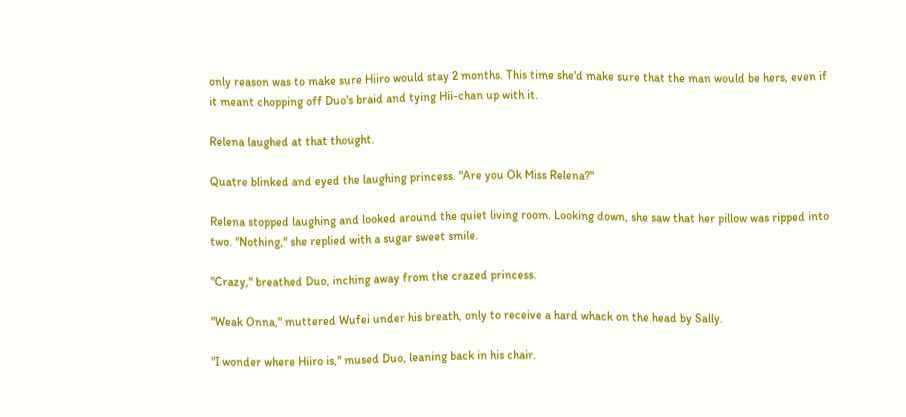only reason was to make sure Hiiro would stay 2 months. This time she'd make sure that the man would be hers, even if it meant chopping off Duo's braid and tying Hii-chan up with it.

Relena laughed at that thought.

Quatre blinked and eyed the laughing princess. "Are you Ok Miss Relena?"

Relena stopped laughing and looked around the quiet living room. Looking down, she saw that her pillow was ripped into two. "Nothing," she replied with a sugar sweet smile.

"Crazy," breathed Duo, inching away from the crazed princess.

"Weak Onna," muttered Wufei under his breath, only to receive a hard whack on the head by Sally.

"I wonder where Hiiro is," mused Duo, leaning back in his chair.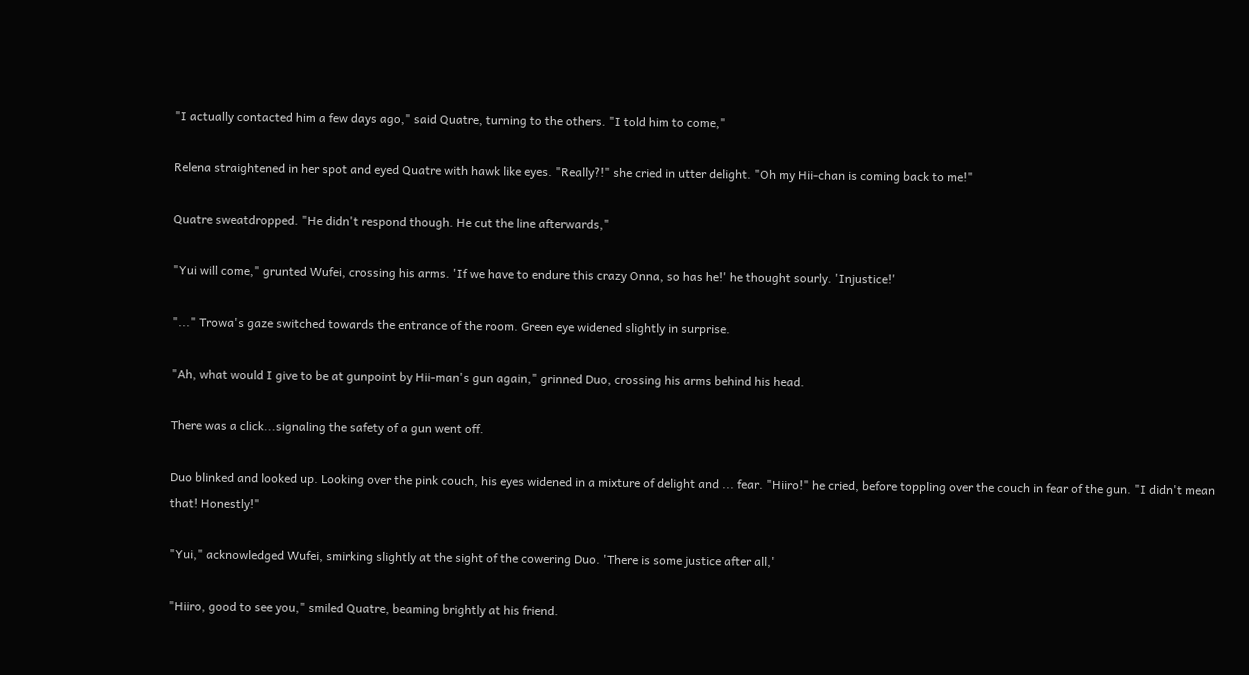"I actually contacted him a few days ago," said Quatre, turning to the others. "I told him to come,"

Relena straightened in her spot and eyed Quatre with hawk like eyes. "Really?!" she cried in utter delight. "Oh my Hii-chan is coming back to me!"

Quatre sweatdropped. "He didn't respond though. He cut the line afterwards,"

"Yui will come," grunted Wufei, crossing his arms. 'If we have to endure this crazy Onna, so has he!' he thought sourly. 'Injustice!'

"..." Trowa's gaze switched towards the entrance of the room. Green eye widened slightly in surprise.

"Ah, what would I give to be at gunpoint by Hii-man's gun again," grinned Duo, crossing his arms behind his head.

There was a click...signaling the safety of a gun went off.

Duo blinked and looked up. Looking over the pink couch, his eyes widened in a mixture of delight and ... fear. "Hiiro!" he cried, before toppling over the couch in fear of the gun. "I didn't mean that! Honestly!"

"Yui," acknowledged Wufei, smirking slightly at the sight of the cowering Duo. 'There is some justice after all,'

"Hiiro, good to see you," smiled Quatre, beaming brightly at his friend.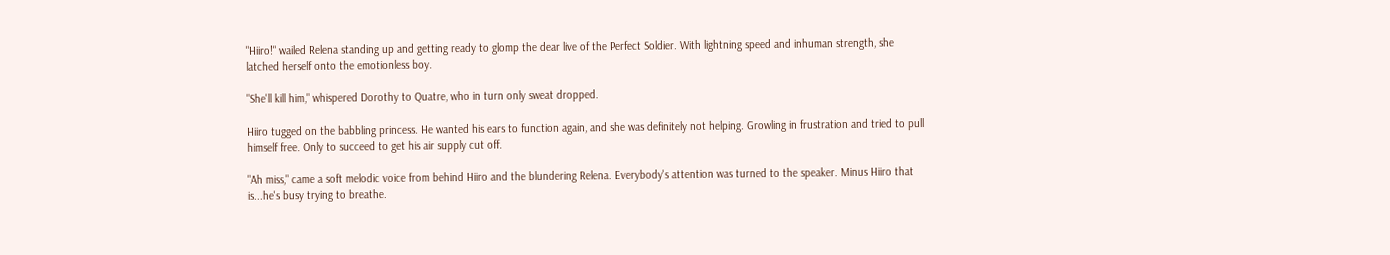"Hiiro!" wailed Relena standing up and getting ready to glomp the dear live of the Perfect Soldier. With lightning speed and inhuman strength, she latched herself onto the emotionless boy.

"She'll kill him," whispered Dorothy to Quatre, who in turn only sweat dropped.

Hiiro tugged on the babbling princess. He wanted his ears to function again, and she was definitely not helping. Growling in frustration and tried to pull himself free. Only to succeed to get his air supply cut off.

"Ah miss," came a soft melodic voice from behind Hiiro and the blundering Relena. Everybody's attention was turned to the speaker. Minus Hiiro that is...he's busy trying to breathe.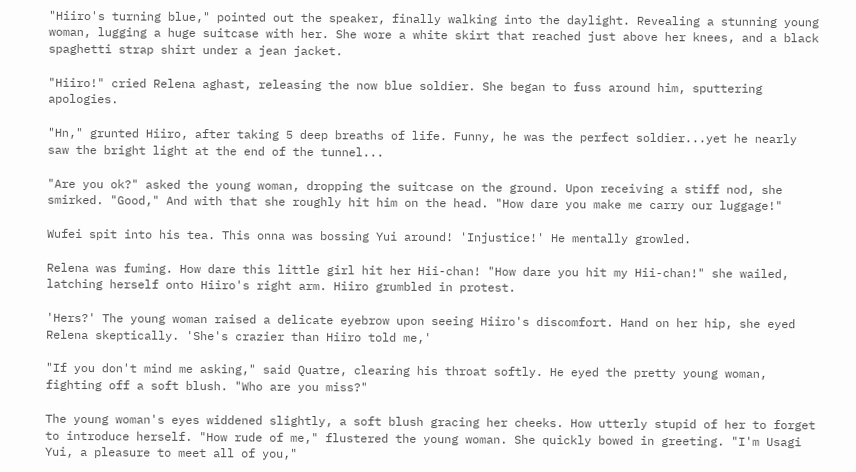"Hiiro's turning blue," pointed out the speaker, finally walking into the daylight. Revealing a stunning young woman, lugging a huge suitcase with her. She wore a white skirt that reached just above her knees, and a black spaghetti strap shirt under a jean jacket.

"Hiiro!" cried Relena aghast, releasing the now blue soldier. She began to fuss around him, sputtering apologies.

"Hn," grunted Hiiro, after taking 5 deep breaths of life. Funny, he was the perfect soldier...yet he nearly saw the bright light at the end of the tunnel...

"Are you ok?" asked the young woman, dropping the suitcase on the ground. Upon receiving a stiff nod, she smirked. "Good," And with that she roughly hit him on the head. "How dare you make me carry our luggage!"

Wufei spit into his tea. This onna was bossing Yui around! 'Injustice!' He mentally growled.

Relena was fuming. How dare this little girl hit her Hii-chan! "How dare you hit my Hii-chan!" she wailed, latching herself onto Hiiro's right arm. Hiiro grumbled in protest.

'Hers?' The young woman raised a delicate eyebrow upon seeing Hiiro's discomfort. Hand on her hip, she eyed Relena skeptically. 'She's crazier than Hiiro told me,'

"If you don't mind me asking," said Quatre, clearing his throat softly. He eyed the pretty young woman, fighting off a soft blush. "Who are you miss?"

The young woman's eyes widdened slightly, a soft blush gracing her cheeks. How utterly stupid of her to forget to introduce herself. "How rude of me," flustered the young woman. She quickly bowed in greeting. "I'm Usagi Yui, a pleasure to meet all of you,"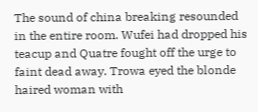The sound of china breaking resounded in the entire room. Wufei had dropped his teacup and Quatre fought off the urge to faint dead away. Trowa eyed the blonde haired woman with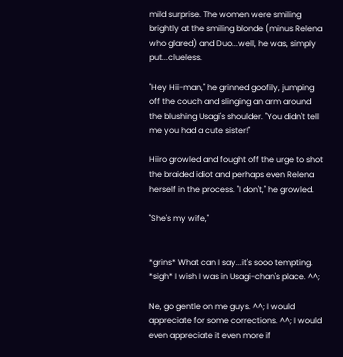mild surprise. The women were smiling brightly at the smiling blonde (minus Relena who glared) and Duo...well, he was, simply put...clueless.

"Hey Hii-man," he grinned goofily, jumping off the couch and slinging an arm around the blushing Usagi's shoulder. "You didn't tell me you had a cute sister!"

Hiiro growled and fought off the urge to shot the braided idiot and perhaps even Relena herself in the process. "I don't," he growled.

"She's my wife,"


*grins* What can I say...it's sooo tempting. *sigh* I wish I was in Usagi-chan's place. ^^;

Ne, go gentle on me guys. ^^; I would appreciate for some corrections. ^^; I would even appreciate it even more if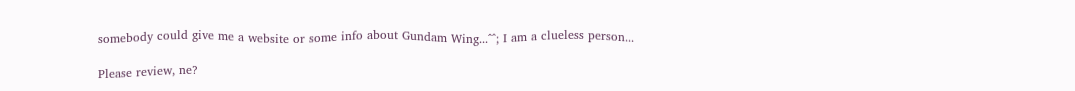somebody could give me a website or some info about Gundam Wing...^^; I am a clueless person...

Please review, ne?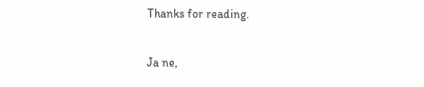Thanks for reading.

Ja ne,